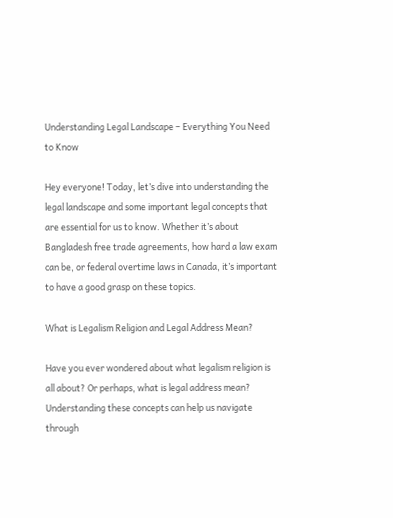Understanding Legal Landscape – Everything You Need to Know

Hey everyone! Today, let’s dive into understanding the legal landscape and some important legal concepts that are essential for us to know. Whether it’s about Bangladesh free trade agreements, how hard a law exam can be, or federal overtime laws in Canada, it’s important to have a good grasp on these topics.

What is Legalism Religion and Legal Address Mean?

Have you ever wondered about what legalism religion is all about? Or perhaps, what is legal address mean? Understanding these concepts can help us navigate through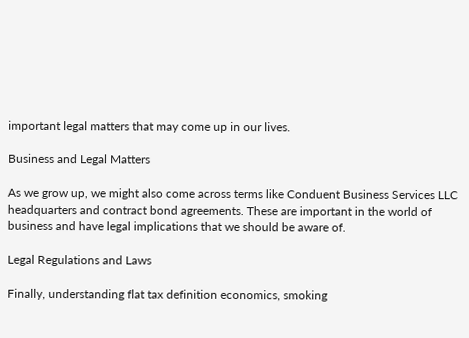important legal matters that may come up in our lives.

Business and Legal Matters

As we grow up, we might also come across terms like Conduent Business Services LLC headquarters and contract bond agreements. These are important in the world of business and have legal implications that we should be aware of.

Legal Regulations and Laws

Finally, understanding flat tax definition economics, smoking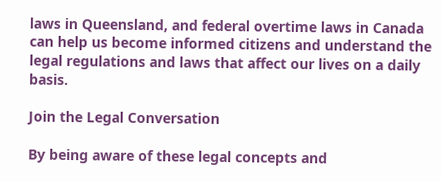laws in Queensland, and federal overtime laws in Canada can help us become informed citizens and understand the legal regulations and laws that affect our lives on a daily basis.

Join the Legal Conversation

By being aware of these legal concepts and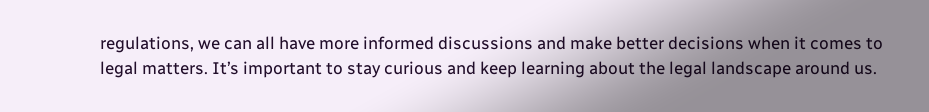regulations, we can all have more informed discussions and make better decisions when it comes to legal matters. It’s important to stay curious and keep learning about the legal landscape around us.